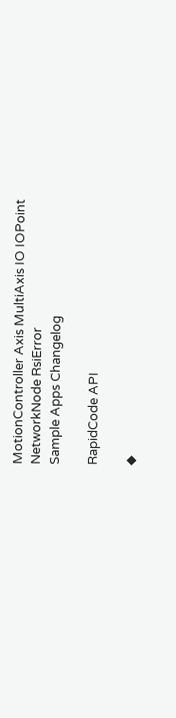MotionController Axis MultiAxis IO IOPoint NetworkNode RsiError
Sample Apps Changelog

RapidCode API

◆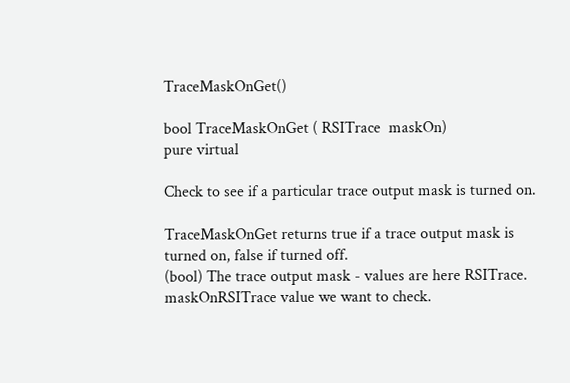TraceMaskOnGet()

bool TraceMaskOnGet ( RSITrace  maskOn)
pure virtual

Check to see if a particular trace output mask is turned on.

TraceMaskOnGet returns true if a trace output mask is turned on, false if turned off.
(bool) The trace output mask - values are here RSITrace.
maskOnRSITrace value we want to check.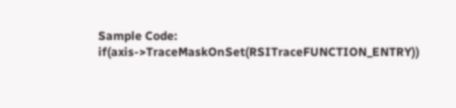Sample Code:
if(axis->TraceMaskOnSet(RSITraceFUNCTION_ENTRY))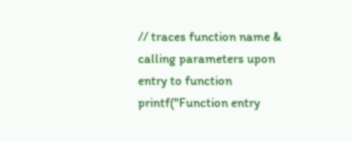// traces function name & calling parameters upon entry to function
printf("Function entry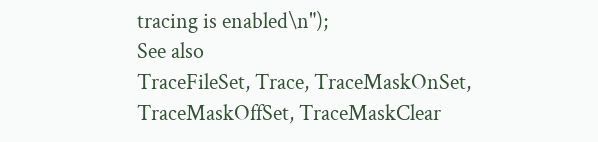tracing is enabled\n");
See also
TraceFileSet, Trace, TraceMaskOnSet, TraceMaskOffSet, TraceMaskClear